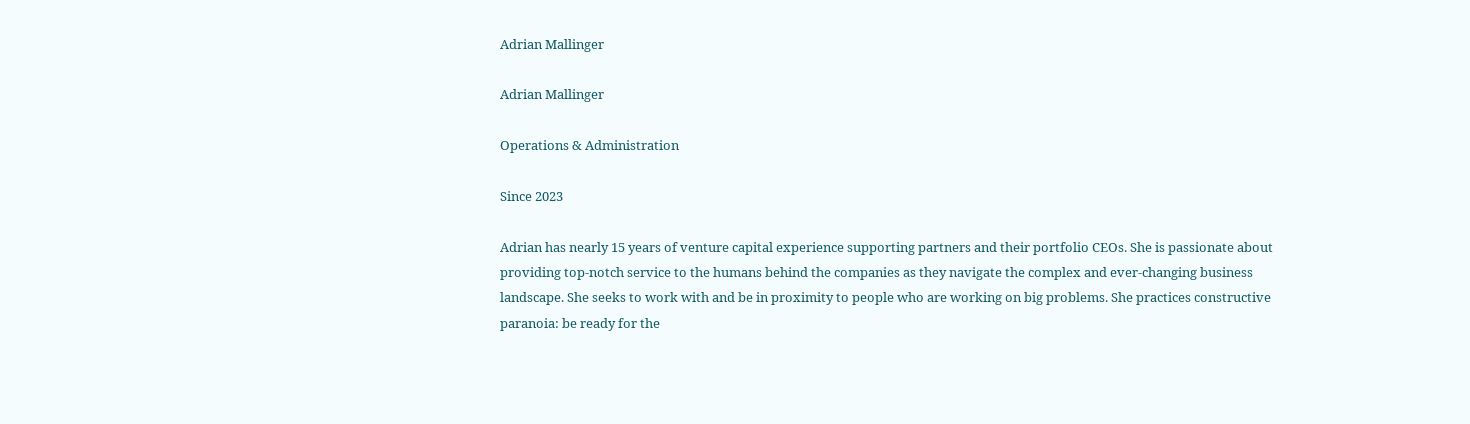Adrian Mallinger

Adrian Mallinger

Operations & Administration

Since 2023

Adrian has nearly 15 years of venture capital experience supporting partners and their portfolio CEOs. She is passionate about providing top-notch service to the humans behind the companies as they navigate the complex and ever-changing business landscape. She seeks to work with and be in proximity to people who are working on big problems. She practices constructive paranoia: be ready for the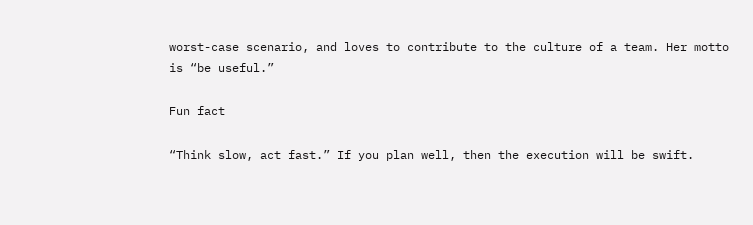worst-case scenario, and loves to contribute to the culture of a team. Her motto is “be useful.”

Fun fact

“Think slow, act fast.” If you plan well, then the execution will be swift.